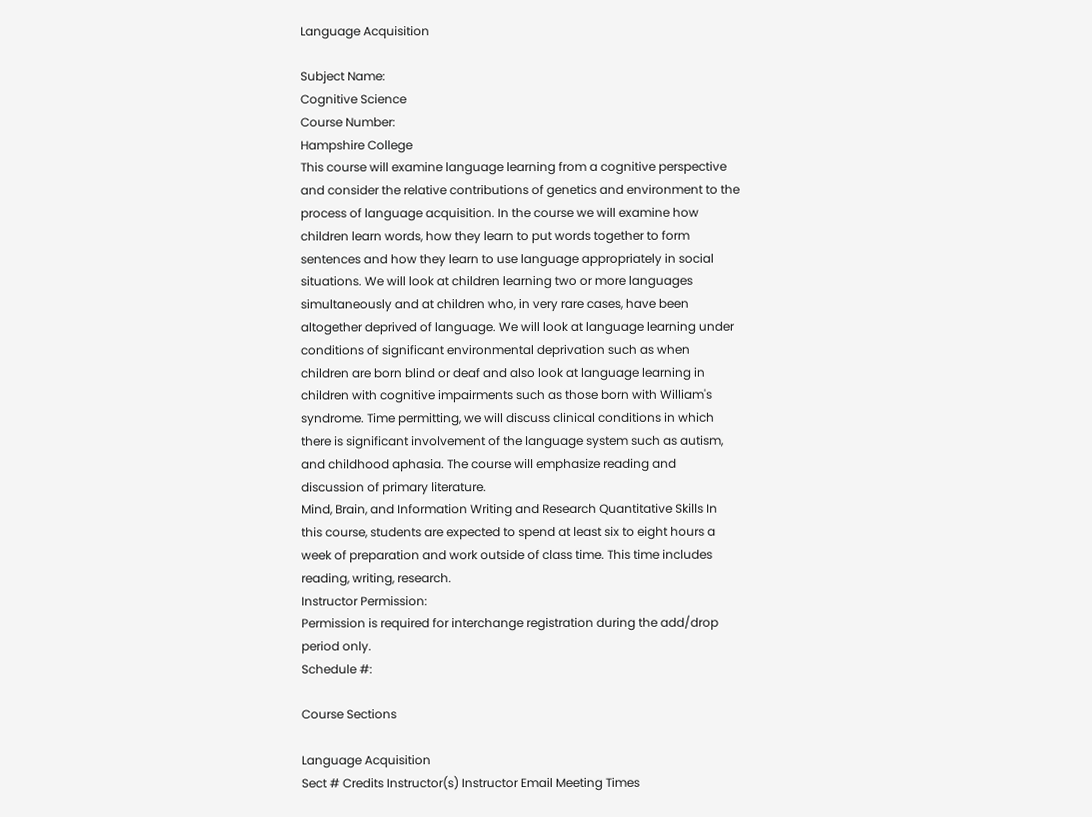Language Acquisition

Subject Name:
Cognitive Science
Course Number:
Hampshire College
This course will examine language learning from a cognitive perspective and consider the relative contributions of genetics and environment to the process of language acquisition. In the course we will examine how children learn words, how they learn to put words together to form sentences and how they learn to use language appropriately in social situations. We will look at children learning two or more languages simultaneously and at children who, in very rare cases, have been altogether deprived of language. We will look at language learning under conditions of significant environmental deprivation such as when children are born blind or deaf and also look at language learning in children with cognitive impairments such as those born with William's syndrome. Time permitting, we will discuss clinical conditions in which there is significant involvement of the language system such as autism, and childhood aphasia. The course will emphasize reading and discussion of primary literature.
Mind, Brain, and Information Writing and Research Quantitative Skills In this course, students are expected to spend at least six to eight hours a week of preparation and work outside of class time. This time includes reading, writing, research.
Instructor Permission:
Permission is required for interchange registration during the add/drop period only.
Schedule #:

Course Sections

Language Acquisition
Sect # Credits Instructor(s) Instructor Email Meeting Times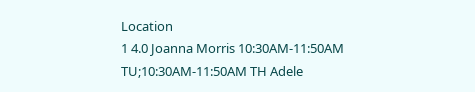Location
1 4.0 Joanna Morris 10:30AM-11:50AM TU;10:30AM-11:50AM TH Adele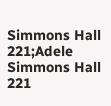Simmons Hall 221;Adele Simmons Hall 221